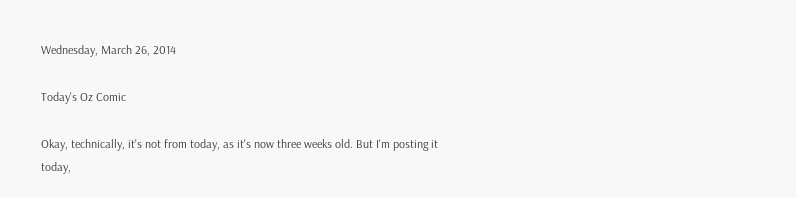Wednesday, March 26, 2014

Today's Oz Comic

Okay, technically, it's not from today, as it's now three weeks old. But I'm posting it today,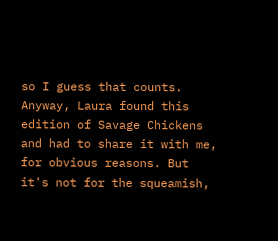so I guess that counts. Anyway, Laura found this edition of Savage Chickens and had to share it with me, for obvious reasons. But it's not for the squeamish,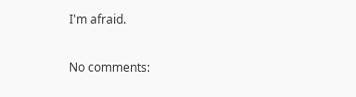I'm afraid.

No comments: